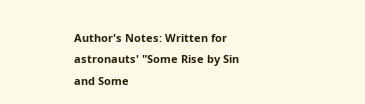Author's Notes: Written for astronauts' "Some Rise by Sin and Some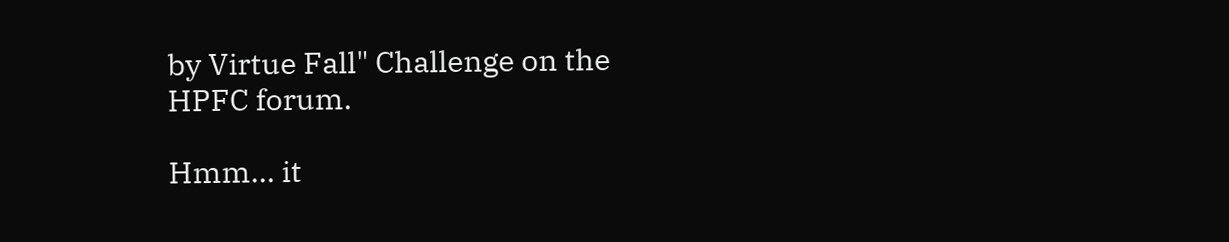by Virtue Fall" Challenge on the HPFC forum.

Hmm… it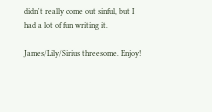didn't really come out sinful, but I had a lot of fun writing it.

James/Lily/Sirius threesome. Enjoy!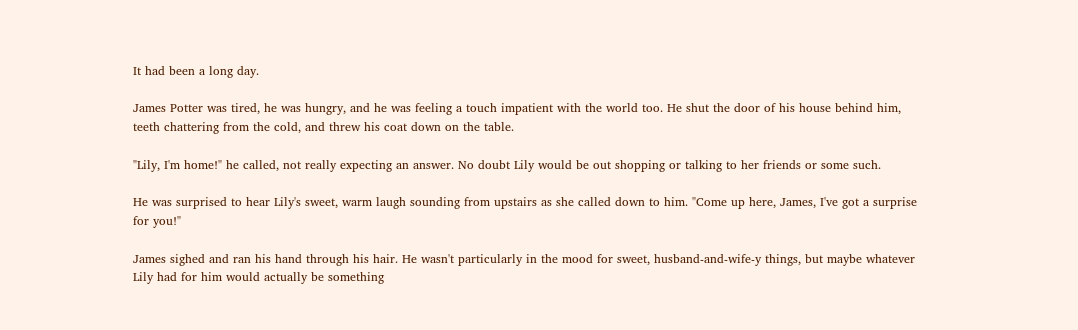It had been a long day.

James Potter was tired, he was hungry, and he was feeling a touch impatient with the world too. He shut the door of his house behind him, teeth chattering from the cold, and threw his coat down on the table.

"Lily, I'm home!" he called, not really expecting an answer. No doubt Lily would be out shopping or talking to her friends or some such.

He was surprised to hear Lily's sweet, warm laugh sounding from upstairs as she called down to him. "Come up here, James, I've got a surprise for you!"

James sighed and ran his hand through his hair. He wasn't particularly in the mood for sweet, husband-and-wife-y things, but maybe whatever Lily had for him would actually be something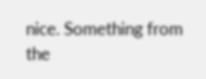nice. Something from the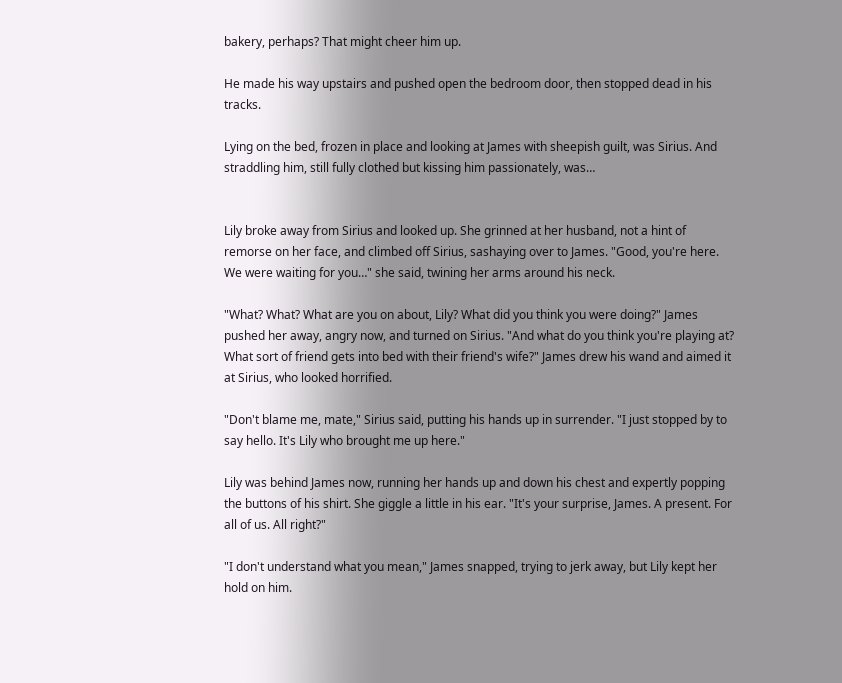bakery, perhaps? That might cheer him up.

He made his way upstairs and pushed open the bedroom door, then stopped dead in his tracks.

Lying on the bed, frozen in place and looking at James with sheepish guilt, was Sirius. And straddling him, still fully clothed but kissing him passionately, was…


Lily broke away from Sirius and looked up. She grinned at her husband, not a hint of remorse on her face, and climbed off Sirius, sashaying over to James. "Good, you're here. We were waiting for you…" she said, twining her arms around his neck.

"What? What? What are you on about, Lily? What did you think you were doing?" James pushed her away, angry now, and turned on Sirius. "And what do you think you're playing at? What sort of friend gets into bed with their friend's wife?" James drew his wand and aimed it at Sirius, who looked horrified.

"Don't blame me, mate," Sirius said, putting his hands up in surrender. "I just stopped by to say hello. It's Lily who brought me up here."

Lily was behind James now, running her hands up and down his chest and expertly popping the buttons of his shirt. She giggle a little in his ear. "It's your surprise, James. A present. For all of us. All right?"

"I don't understand what you mean," James snapped, trying to jerk away, but Lily kept her hold on him.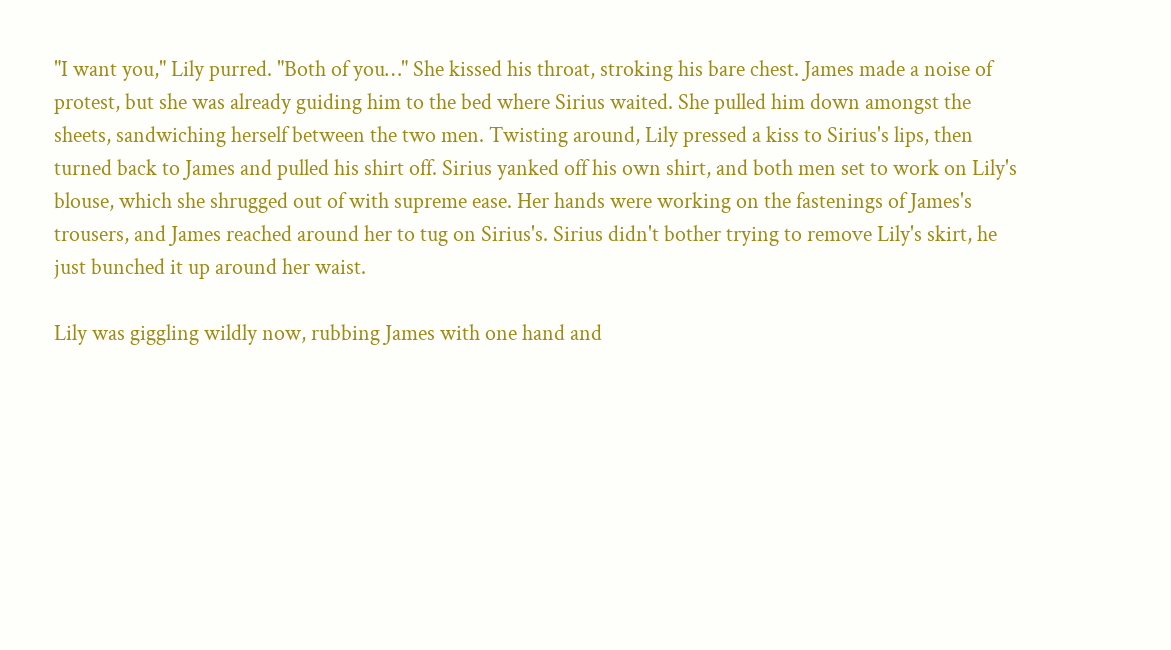"I want you," Lily purred. "Both of you…" She kissed his throat, stroking his bare chest. James made a noise of protest, but she was already guiding him to the bed where Sirius waited. She pulled him down amongst the sheets, sandwiching herself between the two men. Twisting around, Lily pressed a kiss to Sirius's lips, then turned back to James and pulled his shirt off. Sirius yanked off his own shirt, and both men set to work on Lily's blouse, which she shrugged out of with supreme ease. Her hands were working on the fastenings of James's trousers, and James reached around her to tug on Sirius's. Sirius didn't bother trying to remove Lily's skirt, he just bunched it up around her waist.

Lily was giggling wildly now, rubbing James with one hand and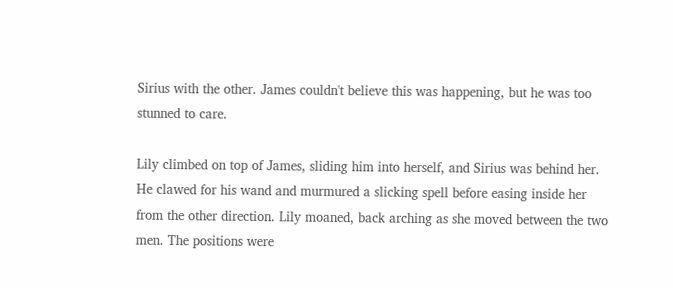Sirius with the other. James couldn't believe this was happening, but he was too stunned to care.

Lily climbed on top of James, sliding him into herself, and Sirius was behind her. He clawed for his wand and murmured a slicking spell before easing inside her from the other direction. Lily moaned, back arching as she moved between the two men. The positions were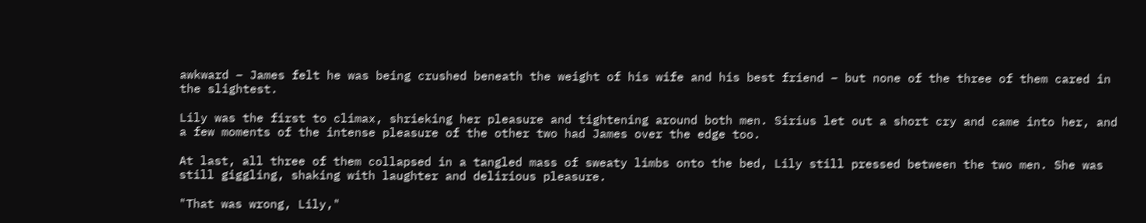awkward – James felt he was being crushed beneath the weight of his wife and his best friend – but none of the three of them cared in the slightest.

Lily was the first to climax, shrieking her pleasure and tightening around both men. Sirius let out a short cry and came into her, and a few moments of the intense pleasure of the other two had James over the edge too.

At last, all three of them collapsed in a tangled mass of sweaty limbs onto the bed, Lily still pressed between the two men. She was still giggling, shaking with laughter and delirious pleasure.

"That was wrong, Lily,"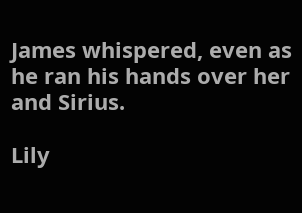James whispered, even as he ran his hands over her and Sirius.

Lily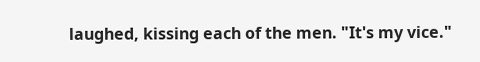laughed, kissing each of the men. "It's my vice."